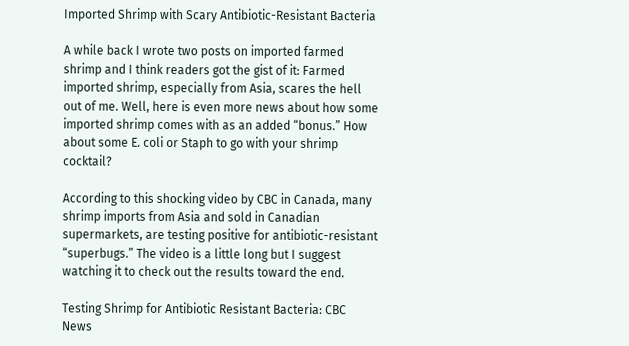Imported Shrimp with Scary Antibiotic-Resistant Bacteria

A while back I wrote two posts on imported farmed shrimp and I think readers got the gist of it: Farmed imported shrimp, especially from Asia, scares the hell out of me. Well, here is even more news about how some imported shrimp comes with as an added “bonus.” How about some E. coli or Staph to go with your shrimp cocktail?

According to this shocking video by CBC in Canada, many shrimp imports from Asia and sold in Canadian supermarkets, are testing positive for antibiotic-resistant “superbugs.” The video is a little long but I suggest watching it to check out the results toward the end.

Testing Shrimp for Antibiotic Resistant Bacteria: CBC News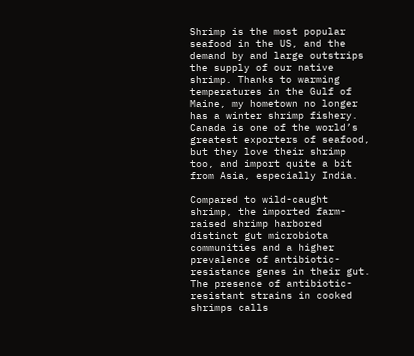Shrimp is the most popular seafood in the US, and the demand by and large outstrips the supply of our native shrimp. Thanks to warming temperatures in the Gulf of Maine, my hometown no longer has a winter shrimp fishery. Canada is one of the world’s greatest exporters of seafood, but they love their shrimp too, and import quite a bit from Asia, especially India.

Compared to wild-caught shrimp, the imported farm-raised shrimp harbored distinct gut microbiota communities and a higher prevalence of antibiotic-resistance genes in their gut. The presence of antibiotic-resistant strains in cooked shrimps calls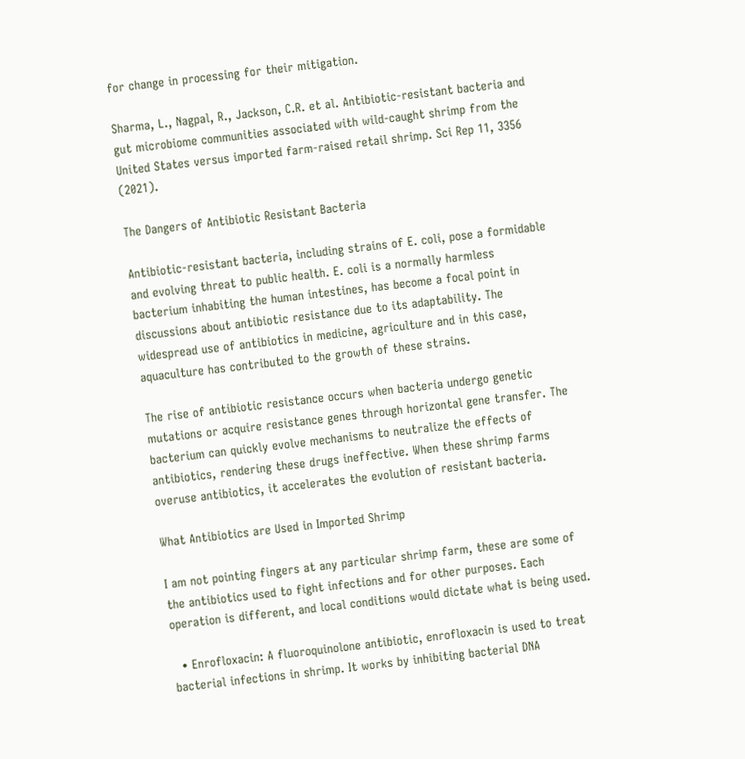for change in processing for their mitigation.

Sharma, L., Nagpal, R., Jackson, C.R. et al. Antibiotic-resistant bacteria and gut microbiome communities associated with wild-caught shrimp from the United States versus imported farm-raised retail shrimp. Sci Rep 11, 3356 (2021).

The Dangers of Antibiotic Resistant Bacteria

Antibiotic-resistant bacteria, including strains of E. coli, pose a formidable and evolving threat to public health. E. coli is a normally harmless bacterium inhabiting the human intestines, has become a focal point in discussions about antibiotic resistance due to its adaptability. The widespread use of antibiotics in medicine, agriculture and in this case, aquaculture has contributed to the growth of these strains.

The rise of antibiotic resistance occurs when bacteria undergo genetic mutations or acquire resistance genes through horizontal gene transfer. The bacterium can quickly evolve mechanisms to neutralize the effects of antibiotics, rendering these drugs ineffective. When these shrimp farms overuse antibiotics, it accelerates the evolution of resistant bacteria.

What Antibiotics are Used in Imported Shrimp

I am not pointing fingers at any particular shrimp farm, these are some of the antibiotics used to fight infections and for other purposes. Each operation is different, and local conditions would dictate what is being used.

  • Enrofloxacin: A fluoroquinolone antibiotic, enrofloxacin is used to treat bacterial infections in shrimp. It works by inhibiting bacterial DNA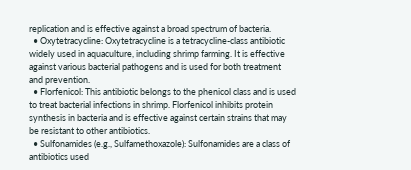replication and is effective against a broad spectrum of bacteria.
  • Oxytetracycline: Oxytetracycline is a tetracycline-class antibiotic widely used in aquaculture, including shrimp farming. It is effective against various bacterial pathogens and is used for both treatment and prevention.
  • Florfenicol: This antibiotic belongs to the phenicol class and is used to treat bacterial infections in shrimp. Florfenicol inhibits protein synthesis in bacteria and is effective against certain strains that may be resistant to other antibiotics.
  • Sulfonamides (e.g., Sulfamethoxazole): Sulfonamides are a class of antibiotics used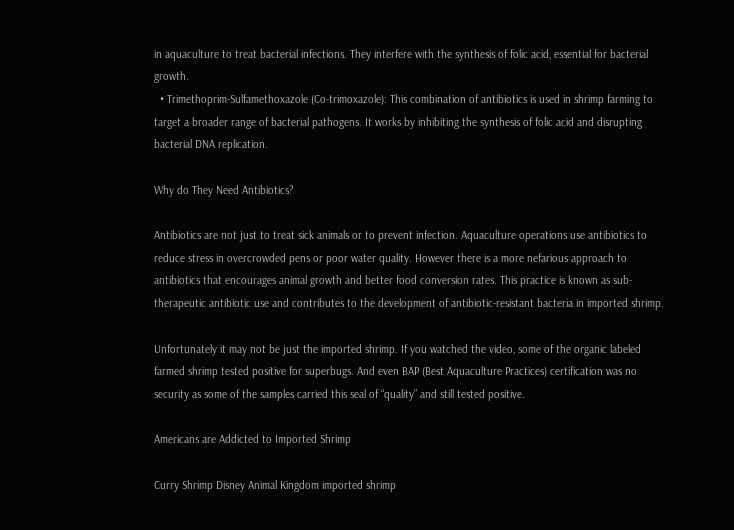in aquaculture to treat bacterial infections. They interfere with the synthesis of folic acid, essential for bacterial growth.
  • Trimethoprim-Sulfamethoxazole (Co-trimoxazole): This combination of antibiotics is used in shrimp farming to target a broader range of bacterial pathogens. It works by inhibiting the synthesis of folic acid and disrupting bacterial DNA replication.

Why do They Need Antibiotics?

Antibiotics are not just to treat sick animals or to prevent infection. Aquaculture operations use antibiotics to reduce stress in overcrowded pens or poor water quality. However there is a more nefarious approach to antibiotics that encourages animal growth and better food conversion rates. This practice is known as sub-therapeutic antibiotic use and contributes to the development of antibiotic-resistant bacteria in imported shrimp.

Unfortunately it may not be just the imported shrimp. If you watched the video, some of the organic labeled farmed shrimp tested positive for superbugs. And even BAP (Best Aquaculture Practices) certification was no security as some of the samples carried this seal of “quality” and still tested positive.

Americans are Addicted to Imported Shrimp

Curry Shrimp Disney Animal Kingdom imported shrimp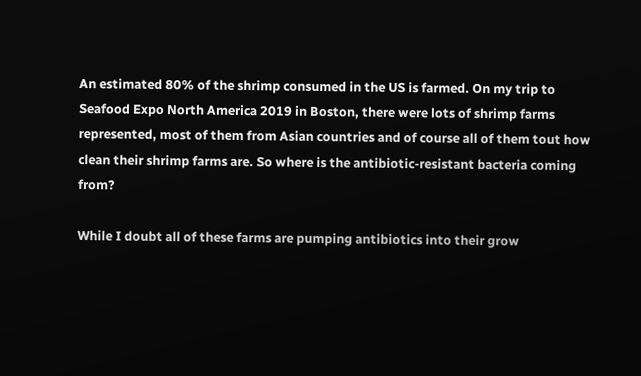An estimated 80% of the shrimp consumed in the US is farmed. On my trip to Seafood Expo North America 2019 in Boston, there were lots of shrimp farms represented, most of them from Asian countries and of course all of them tout how clean their shrimp farms are. So where is the antibiotic-resistant bacteria coming from?

While I doubt all of these farms are pumping antibiotics into their grow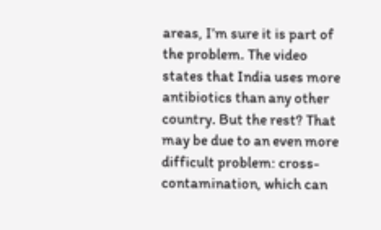areas, I’m sure it is part of the problem. The video states that India uses more antibiotics than any other country. But the rest? That may be due to an even more difficult problem: cross-contamination, which can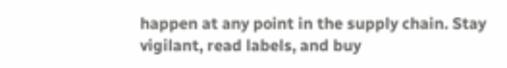happen at any point in the supply chain. Stay vigilant, read labels, and buy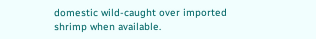domestic wild-caught over imported shrimp when available.